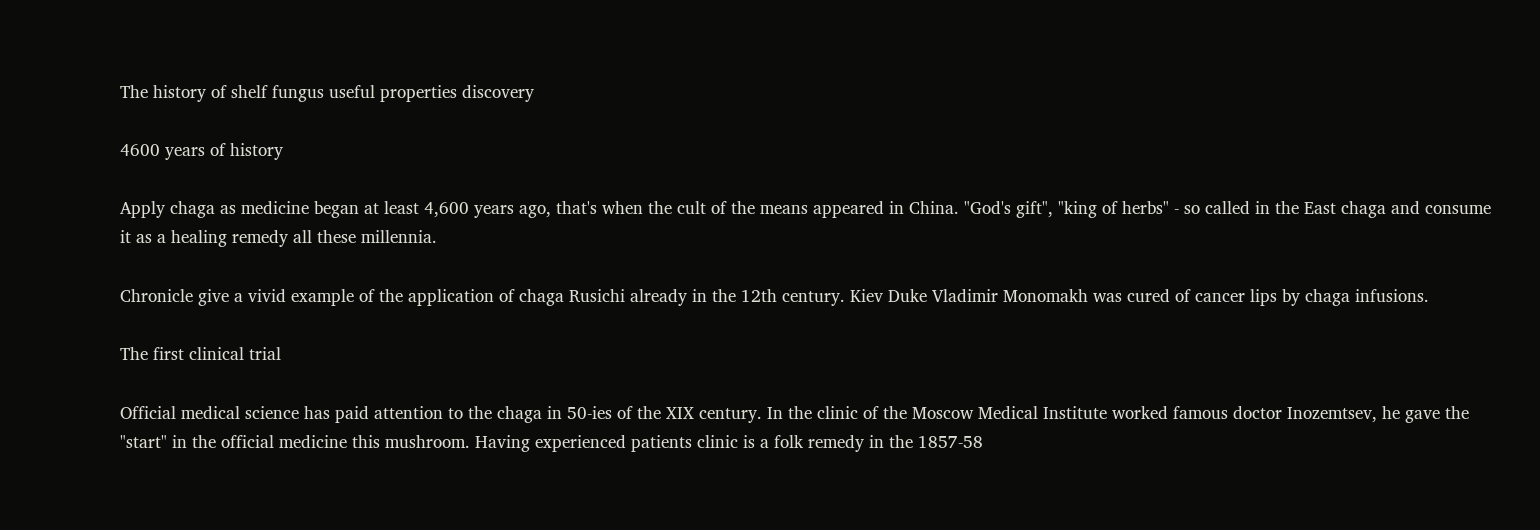The history of shelf fungus useful properties discovery

4600 years of history

Apply chaga as medicine began at least 4,600 years ago, that's when the cult of the means appeared in China. "God's gift", "king of herbs" - so called in the East chaga and consume it as a healing remedy all these millennia.

Chronicle give a vivid example of the application of chaga Rusichi already in the 12th century. Kiev Duke Vladimir Monomakh was cured of cancer lips by chaga infusions.

The first clinical trial

Official medical science has paid attention to the chaga in 50-ies of the XIX century. In the clinic of the Moscow Medical Institute worked famous doctor Inozemtsev, he gave the "start" in the official medicine this mushroom. Having experienced patients clinic is a folk remedy in the 1857-58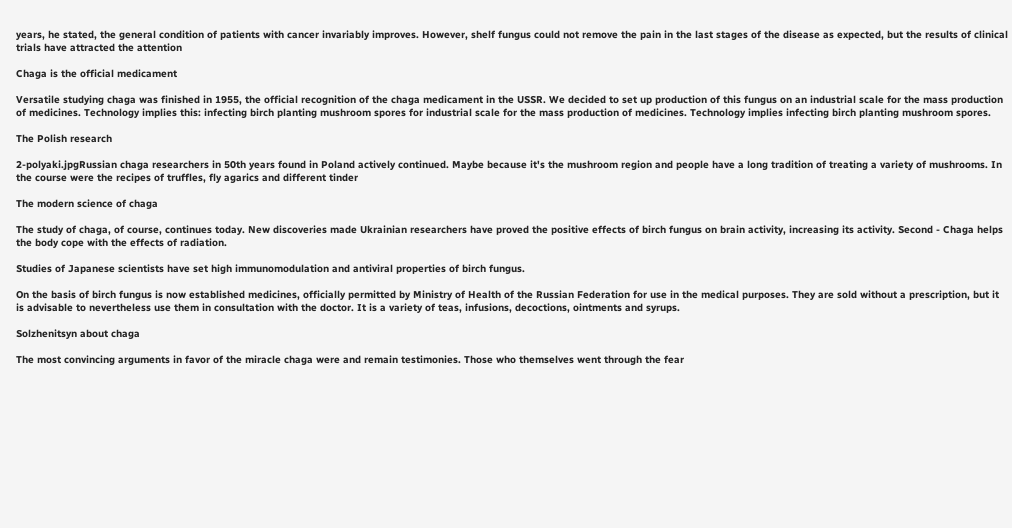years, he stated, the general condition of patients with cancer invariably improves. However, shelf fungus could not remove the pain in the last stages of the disease as expected, but the results of clinical trials have attracted the attention

Chaga is the official medicament

Versatile studying chaga was finished in 1955, the official recognition of the chaga medicament in the USSR. We decided to set up production of this fungus on an industrial scale for the mass production of medicines. Technology implies this: infecting birch planting mushroom spores for industrial scale for the mass production of medicines. Technology implies infecting birch planting mushroom spores.

The Polish research

2-polyaki.jpgRussian chaga researchers in 50th years found in Poland actively continued. Maybe because it's the mushroom region and people have a long tradition of treating a variety of mushrooms. In the course were the recipes of truffles, fly agarics and different tinder

The modern science of chaga

The study of chaga, of course, continues today. New discoveries made Ukrainian researchers have proved the positive effects of birch fungus on brain activity, increasing its activity. Second - Chaga helps the body cope with the effects of radiation.

Studies of Japanese scientists have set high immunomodulation and antiviral properties of birch fungus.

On the basis of birch fungus is now established medicines, officially permitted by Ministry of Health of the Russian Federation for use in the medical purposes. They are sold without a prescription, but it is advisable to nevertheless use them in consultation with the doctor. It is a variety of teas, infusions, decoctions, ointments and syrups.

Solzhenitsyn about chaga

The most convincing arguments in favor of the miracle chaga were and remain testimonies. Those who themselves went through the fear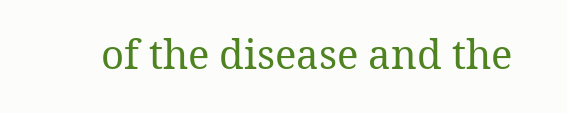of the disease and the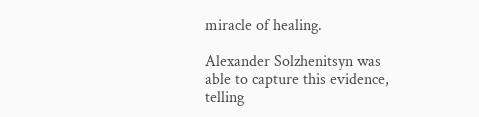miracle of healing.

Alexander Solzhenitsyn was able to capture this evidence, telling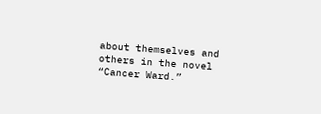about themselves and others in the novel “Cancer Ward.”